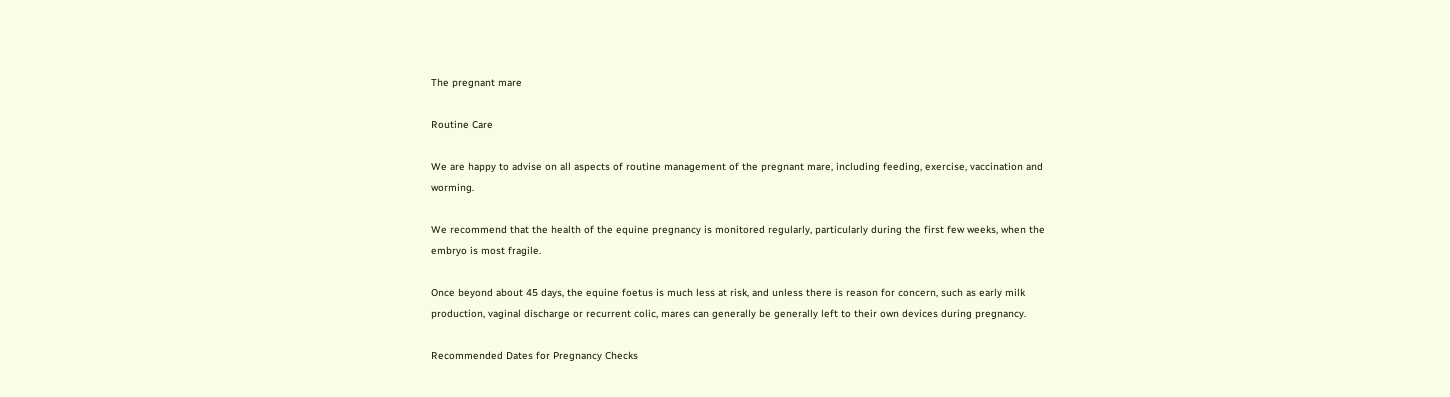The pregnant mare

Routine Care

We are happy to advise on all aspects of routine management of the pregnant mare, including feeding, exercise, vaccination and worming.

We recommend that the health of the equine pregnancy is monitored regularly, particularly during the first few weeks, when the embryo is most fragile.

Once beyond about 45 days, the equine foetus is much less at risk, and unless there is reason for concern, such as early milk production, vaginal discharge or recurrent colic, mares can generally be generally left to their own devices during pregnancy.

Recommended Dates for Pregnancy Checks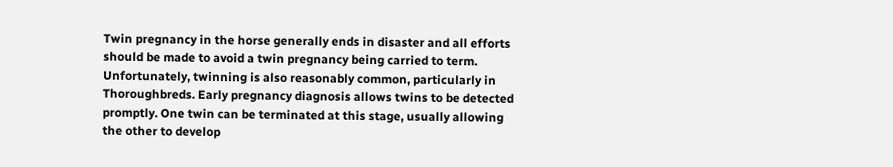Twin pregnancy in the horse generally ends in disaster and all efforts should be made to avoid a twin pregnancy being carried to term. Unfortunately, twinning is also reasonably common, particularly in Thoroughbreds. Early pregnancy diagnosis allows twins to be detected promptly. One twin can be terminated at this stage, usually allowing the other to develop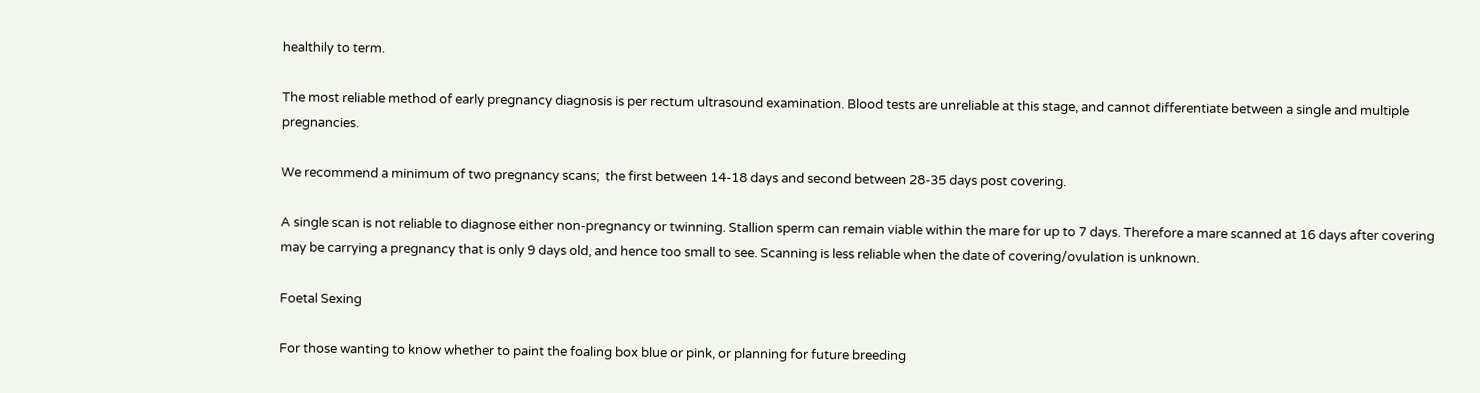healthily to term.

The most reliable method of early pregnancy diagnosis is per rectum ultrasound examination. Blood tests are unreliable at this stage, and cannot differentiate between a single and multiple pregnancies.

We recommend a minimum of two pregnancy scans;  the first between 14-18 days and second between 28-35 days post covering.

A single scan is not reliable to diagnose either non-pregnancy or twinning. Stallion sperm can remain viable within the mare for up to 7 days. Therefore a mare scanned at 16 days after covering may be carrying a pregnancy that is only 9 days old, and hence too small to see. Scanning is less reliable when the date of covering/ovulation is unknown.

Foetal Sexing

For those wanting to know whether to paint the foaling box blue or pink, or planning for future breeding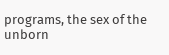programs, the sex of the unborn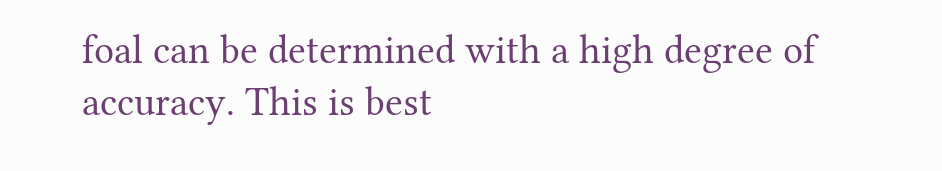foal can be determined with a high degree of accuracy. This is best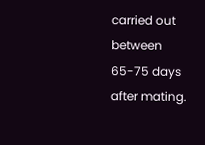carried out between 65-75 days after mating.